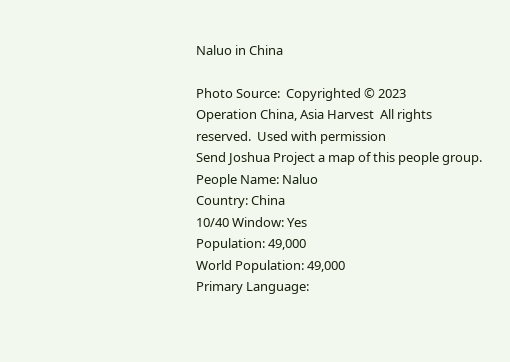Naluo in China

Photo Source:  Copyrighted © 2023
Operation China, Asia Harvest  All rights reserved.  Used with permission
Send Joshua Project a map of this people group.
People Name: Naluo
Country: China
10/40 Window: Yes
Population: 49,000
World Population: 49,000
Primary Language: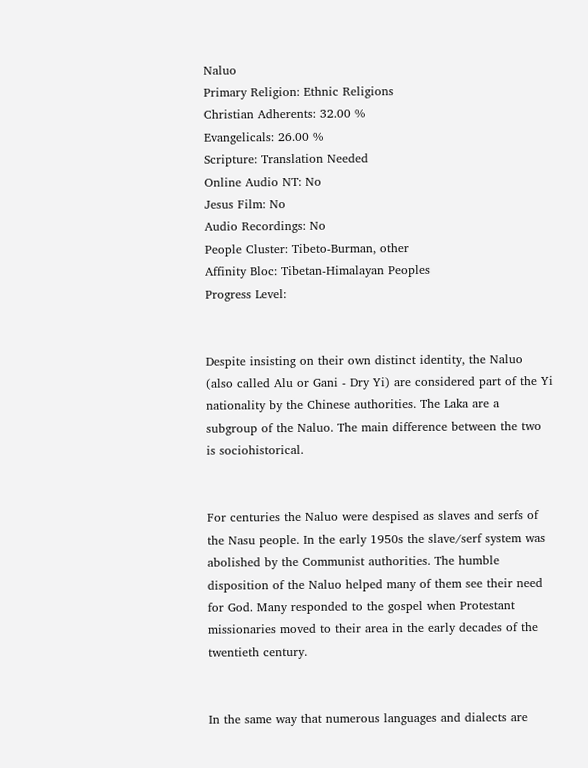Naluo
Primary Religion: Ethnic Religions
Christian Adherents: 32.00 %
Evangelicals: 26.00 %
Scripture: Translation Needed
Online Audio NT: No
Jesus Film: No
Audio Recordings: No
People Cluster: Tibeto-Burman, other
Affinity Bloc: Tibetan-Himalayan Peoples
Progress Level:


Despite insisting on their own distinct identity, the Naluo (also called Alu or Gani - Dry Yi) are considered part of the Yi nationality by the Chinese authorities. The Laka are a subgroup of the Naluo. The main difference between the two is sociohistorical.


For centuries the Naluo were despised as slaves and serfs of the Nasu people. In the early 1950s the slave/serf system was abolished by the Communist authorities. The humble disposition of the Naluo helped many of them see their need for God. Many responded to the gospel when Protestant missionaries moved to their area in the early decades of the twentieth century.


In the same way that numerous languages and dialects are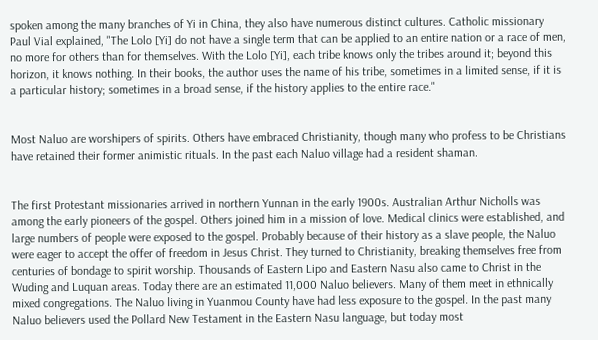spoken among the many branches of Yi in China, they also have numerous distinct cultures. Catholic missionary Paul Vial explained, "The Lolo [Yi] do not have a single term that can be applied to an entire nation or a race of men, no more for others than for themselves. With the Lolo [Yi], each tribe knows only the tribes around it; beyond this horizon, it knows nothing. In their books, the author uses the name of his tribe, sometimes in a limited sense, if it is a particular history; sometimes in a broad sense, if the history applies to the entire race."


Most Naluo are worshipers of spirits. Others have embraced Christianity, though many who profess to be Christians have retained their former animistic rituals. In the past each Naluo village had a resident shaman.


The first Protestant missionaries arrived in northern Yunnan in the early 1900s. Australian Arthur Nicholls was among the early pioneers of the gospel. Others joined him in a mission of love. Medical clinics were established, and large numbers of people were exposed to the gospel. Probably because of their history as a slave people, the Naluo were eager to accept the offer of freedom in Jesus Christ. They turned to Christianity, breaking themselves free from centuries of bondage to spirit worship. Thousands of Eastern Lipo and Eastern Nasu also came to Christ in the Wuding and Luquan areas. Today there are an estimated 11,000 Naluo believers. Many of them meet in ethnically mixed congregations. The Naluo living in Yuanmou County have had less exposure to the gospel. In the past many Naluo believers used the Pollard New Testament in the Eastern Nasu language, but today most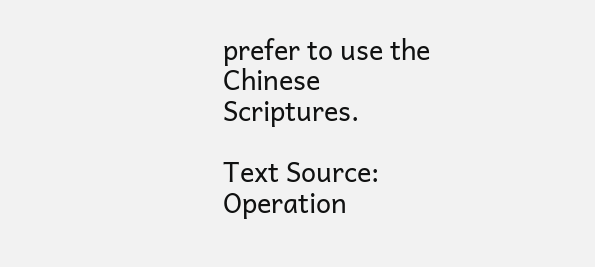prefer to use the Chinese Scriptures.

Text Source:   Operation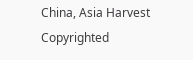China, Asia Harvest  Copyrighted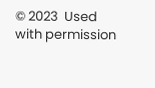© 2023  Used with permission